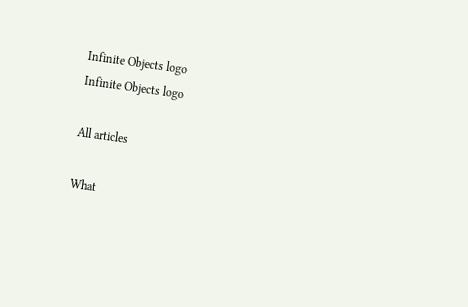Infinite Objects logo
Infinite Objects logo

All articles

What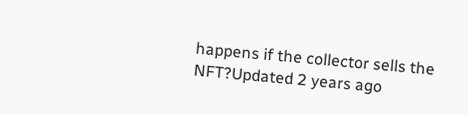happens if the collector sells the NFT?Updated 2 years ago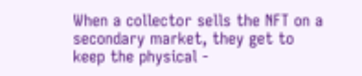When a collector sells the NFT on a secondary market, they get to keep the physical -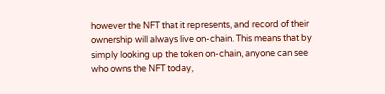however the NFT that it represents, and record of their ownership will always live on-chain. This means that by simply looking up the token on-chain, anyone can see who owns the NFT today,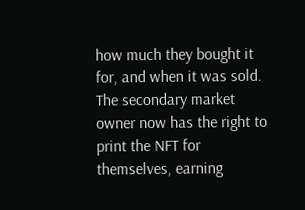how much they bought it for, and when it was sold. The secondary market owner now has the right to print the NFT for themselves, earning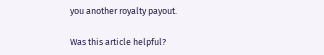you another royalty payout.

Was this article helpful?